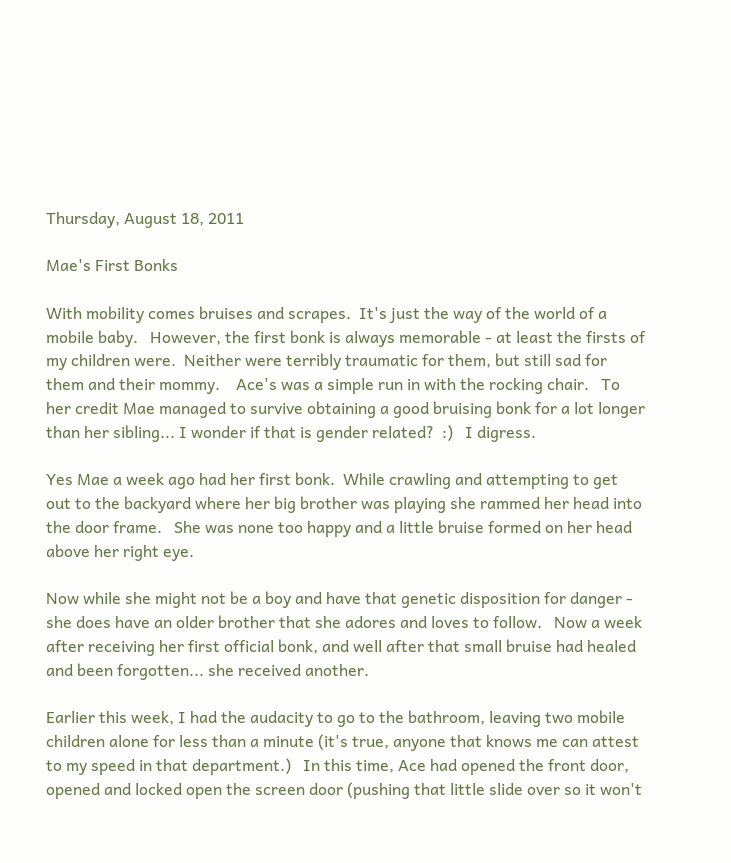Thursday, August 18, 2011

Mae's First Bonks

With mobility comes bruises and scrapes.  It's just the way of the world of a mobile baby.   However, the first bonk is always memorable - at least the firsts of my children were.  Neither were terribly traumatic for them, but still sad for them and their mommy.    Ace's was a simple run in with the rocking chair.   To her credit Mae managed to survive obtaining a good bruising bonk for a lot longer than her sibling... I wonder if that is gender related?  :)   I digress.

Yes Mae a week ago had her first bonk.  While crawling and attempting to get out to the backyard where her big brother was playing she rammed her head into the door frame.   She was none too happy and a little bruise formed on her head above her right eye.

Now while she might not be a boy and have that genetic disposition for danger - she does have an older brother that she adores and loves to follow.   Now a week after receiving her first official bonk, and well after that small bruise had healed and been forgotten... she received another.

Earlier this week, I had the audacity to go to the bathroom, leaving two mobile children alone for less than a minute (it's true, anyone that knows me can attest to my speed in that department.)   In this time, Ace had opened the front door, opened and locked open the screen door (pushing that little slide over so it won't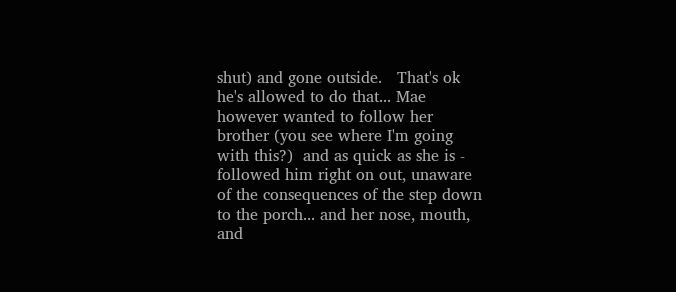shut) and gone outside.   That's ok he's allowed to do that... Mae however wanted to follow her brother (you see where I'm going with this?)  and as quick as she is - followed him right on out, unaware of the consequences of the step down to the porch... and her nose, mouth, and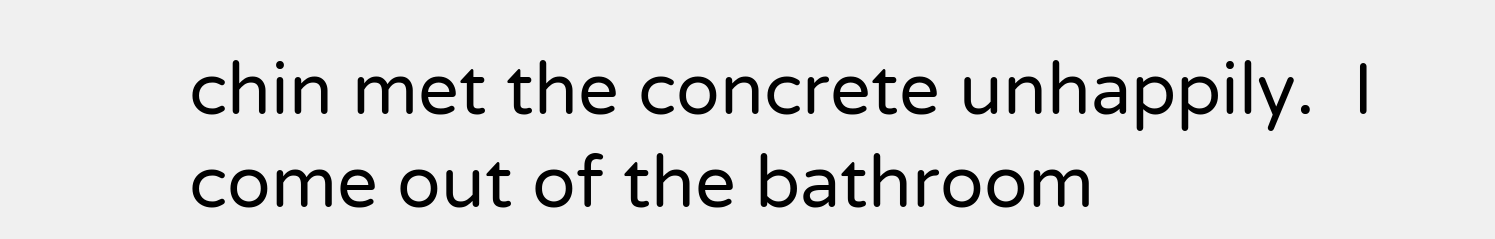chin met the concrete unhappily.  I come out of the bathroom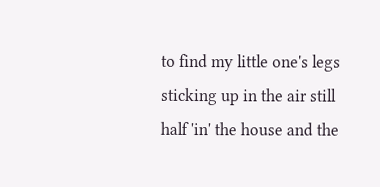to find my little one's legs sticking up in the air still half 'in' the house and the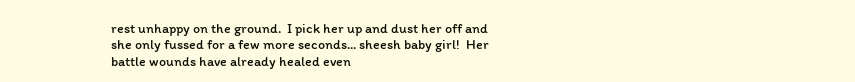rest unhappy on the ground.  I pick her up and dust her off and she only fussed for a few more seconds... sheesh baby girl!  Her battle wounds have already healed even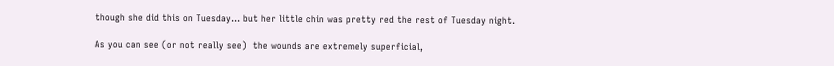though she did this on Tuesday... but her little chin was pretty red the rest of Tuesday night.

As you can see (or not really see)  the wounds are extremely superficial,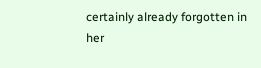certainly already forgotten in her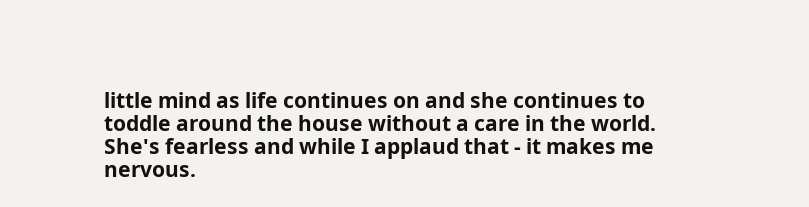little mind as life continues on and she continues to toddle around the house without a care in the world.  She's fearless and while I applaud that - it makes me nervous.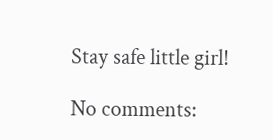Stay safe little girl!

No comments: